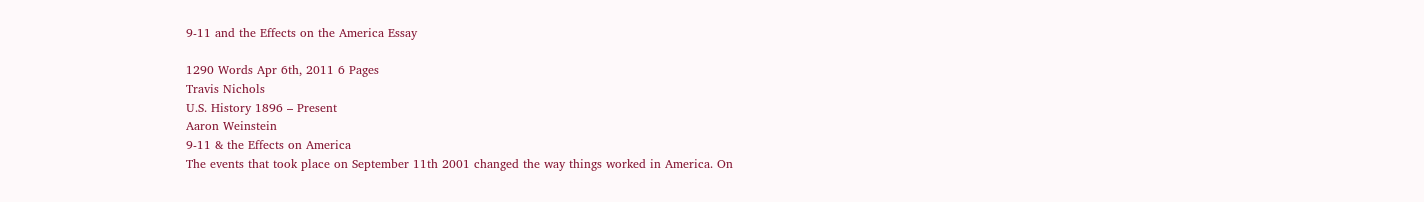9-11 and the Effects on the America Essay

1290 Words Apr 6th, 2011 6 Pages
Travis Nichols
U.S. History 1896 – Present
Aaron Weinstein
9-11 & the Effects on America
The events that took place on September 11th 2001 changed the way things worked in America. On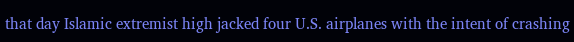that day Islamic extremist high jacked four U.S. airplanes with the intent of crashing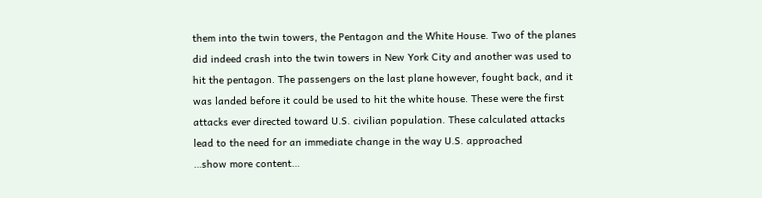them into the twin towers, the Pentagon and the White House. Two of the planes did indeed crash into the twin towers in New York City and another was used to hit the pentagon. The passengers on the last plane however, fought back, and it was landed before it could be used to hit the white house. These were the first attacks ever directed toward U.S. civilian population. These calculated attacks lead to the need for an immediate change in the way U.S. approached
…show more content…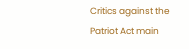Critics against the Patriot Act main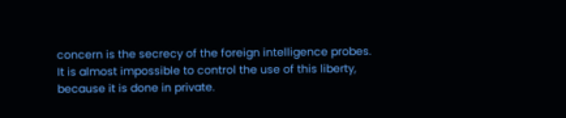concern is the secrecy of the foreign intelligence probes. It is almost impossible to control the use of this liberty, because it is done in private.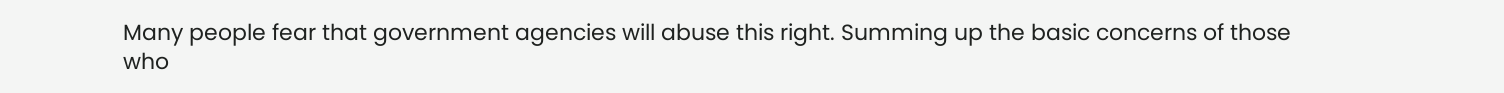Many people fear that government agencies will abuse this right. Summing up the basic concerns of those who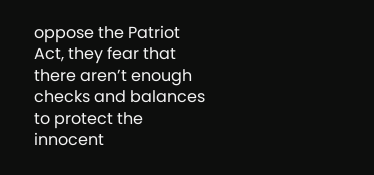oppose the Patriot Act, they fear that there aren’t enough checks and balances to protect the innocent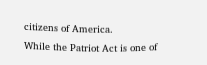citizens of America.
While the Patriot Act is one of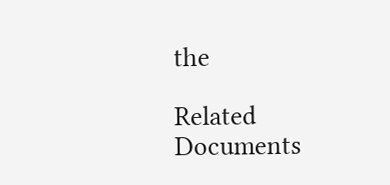the

Related Documents